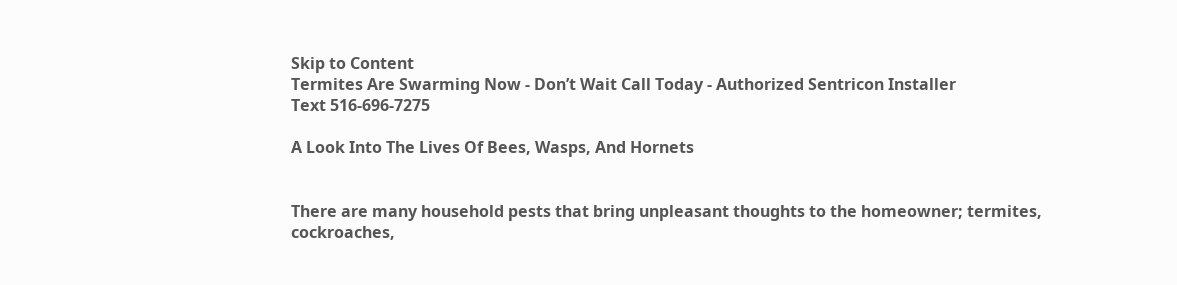Skip to Content
Termites Are Swarming Now - Don’t Wait Call Today - Authorized Sentricon Installer
Text 516-696-7275

A Look Into The Lives Of Bees, Wasps, And Hornets


There are many household pests that bring unpleasant thoughts to the homeowner; termites, cockroaches,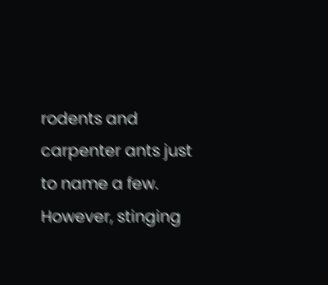rodents and carpenter ants just to name a few. However, stinging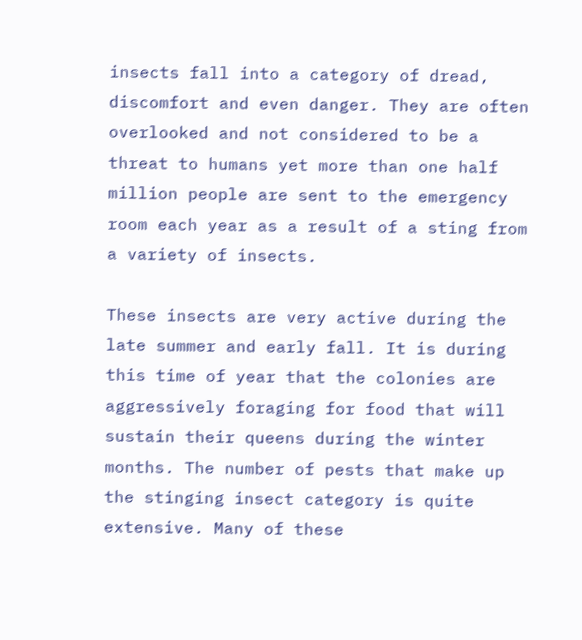insects fall into a category of dread, discomfort and even danger. They are often overlooked and not considered to be a threat to humans yet more than one half million people are sent to the emergency room each year as a result of a sting from a variety of insects.

These insects are very active during the late summer and early fall. It is during this time of year that the colonies are aggressively foraging for food that will sustain their queens during the winter months. The number of pests that make up the stinging insect category is quite extensive. Many of these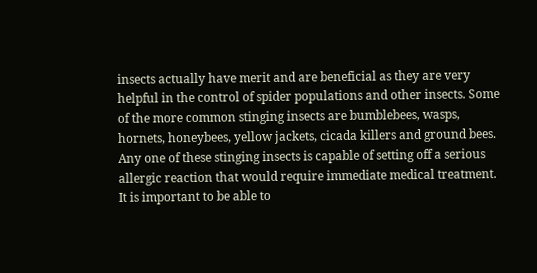insects actually have merit and are beneficial as they are very helpful in the control of spider populations and other insects. Some of the more common stinging insects are bumblebees, wasps, hornets, honeybees, yellow jackets, cicada killers and ground bees. Any one of these stinging insects is capable of setting off a serious allergic reaction that would require immediate medical treatment. It is important to be able to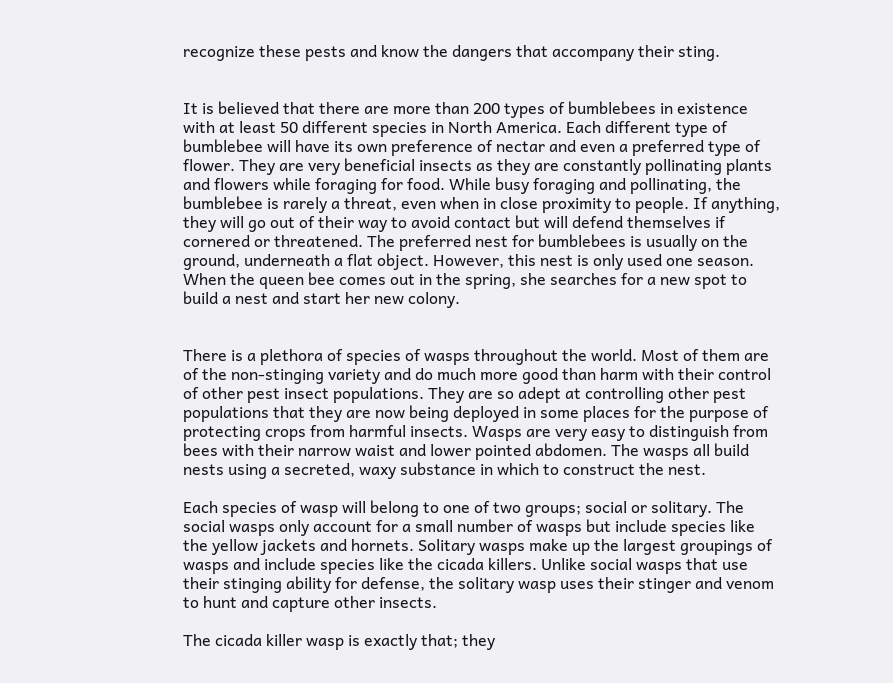recognize these pests and know the dangers that accompany their sting.


It is believed that there are more than 200 types of bumblebees in existence with at least 50 different species in North America. Each different type of bumblebee will have its own preference of nectar and even a preferred type of flower. They are very beneficial insects as they are constantly pollinating plants and flowers while foraging for food. While busy foraging and pollinating, the bumblebee is rarely a threat, even when in close proximity to people. If anything, they will go out of their way to avoid contact but will defend themselves if cornered or threatened. The preferred nest for bumblebees is usually on the ground, underneath a flat object. However, this nest is only used one season. When the queen bee comes out in the spring, she searches for a new spot to build a nest and start her new colony.


There is a plethora of species of wasps throughout the world. Most of them are of the non-stinging variety and do much more good than harm with their control of other pest insect populations. They are so adept at controlling other pest populations that they are now being deployed in some places for the purpose of protecting crops from harmful insects. Wasps are very easy to distinguish from bees with their narrow waist and lower pointed abdomen. The wasps all build nests using a secreted, waxy substance in which to construct the nest.

Each species of wasp will belong to one of two groups; social or solitary. The social wasps only account for a small number of wasps but include species like the yellow jackets and hornets. Solitary wasps make up the largest groupings of wasps and include species like the cicada killers. Unlike social wasps that use their stinging ability for defense, the solitary wasp uses their stinger and venom to hunt and capture other insects.

The cicada killer wasp is exactly that; they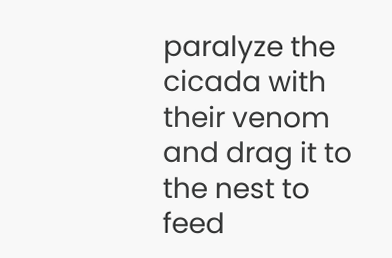paralyze the cicada with their venom and drag it to the nest to feed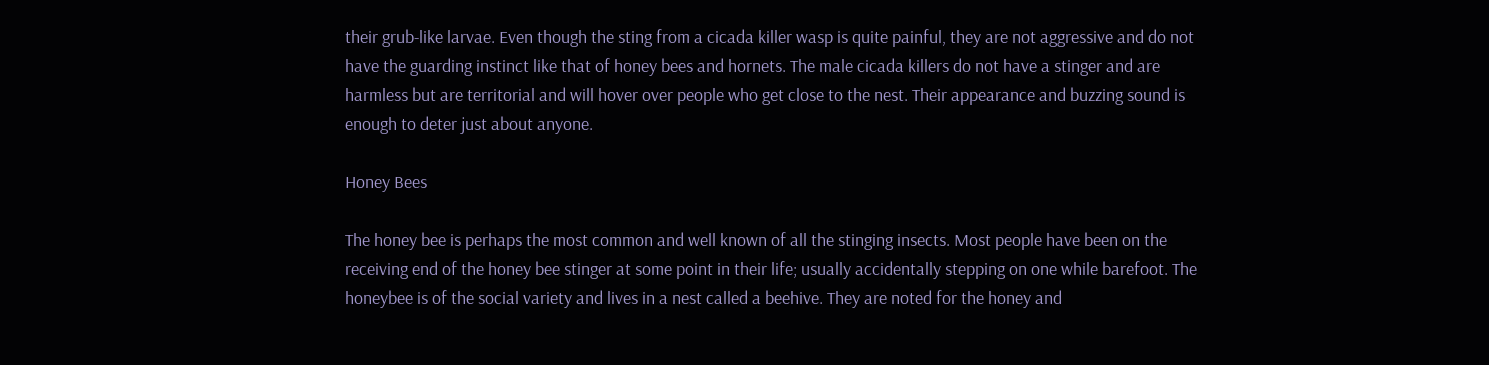their grub-like larvae. Even though the sting from a cicada killer wasp is quite painful, they are not aggressive and do not have the guarding instinct like that of honey bees and hornets. The male cicada killers do not have a stinger and are harmless but are territorial and will hover over people who get close to the nest. Their appearance and buzzing sound is enough to deter just about anyone.

Honey Bees

The honey bee is perhaps the most common and well known of all the stinging insects. Most people have been on the receiving end of the honey bee stinger at some point in their life; usually accidentally stepping on one while barefoot. The honeybee is of the social variety and lives in a nest called a beehive. They are noted for the honey and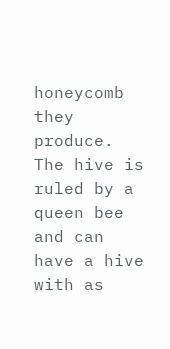honeycomb they produce. The hive is ruled by a queen bee and can have a hive with as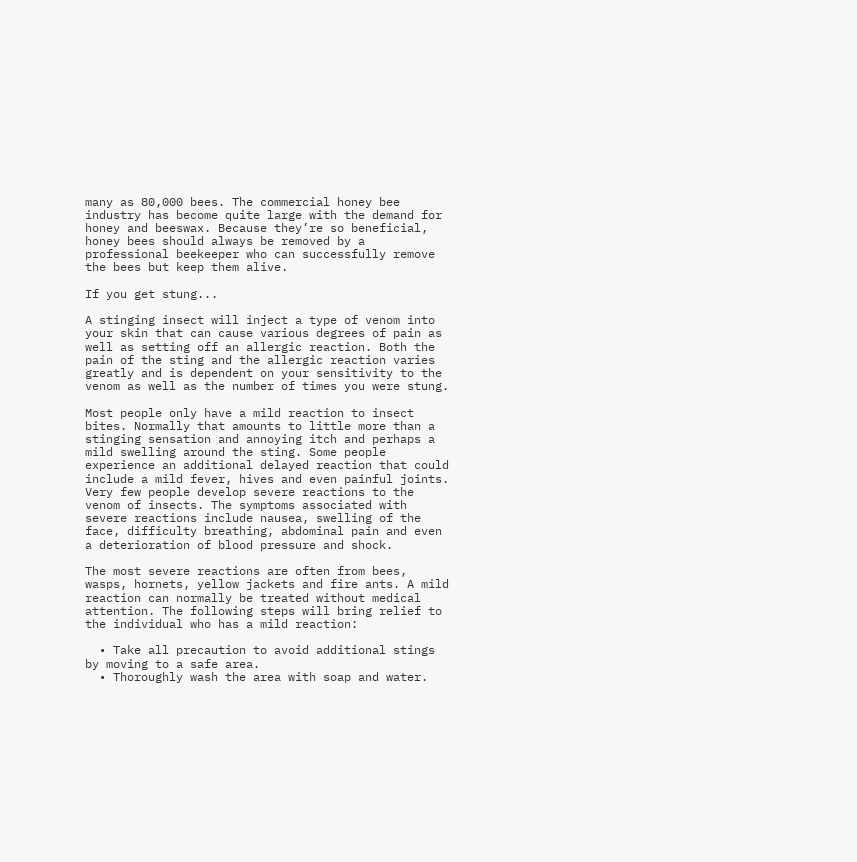many as 80,000 bees. The commercial honey bee industry has become quite large with the demand for honey and beeswax. Because they’re so beneficial, honey bees should always be removed by a professional beekeeper who can successfully remove the bees but keep them alive.

If you get stung...

A stinging insect will inject a type of venom into your skin that can cause various degrees of pain as well as setting off an allergic reaction. Both the pain of the sting and the allergic reaction varies greatly and is dependent on your sensitivity to the venom as well as the number of times you were stung.

Most people only have a mild reaction to insect bites. Normally that amounts to little more than a stinging sensation and annoying itch and perhaps a mild swelling around the sting. Some people experience an additional delayed reaction that could include a mild fever, hives and even painful joints. Very few people develop severe reactions to the venom of insects. The symptoms associated with severe reactions include nausea, swelling of the face, difficulty breathing, abdominal pain and even a deterioration of blood pressure and shock.

The most severe reactions are often from bees, wasps, hornets, yellow jackets and fire ants. A mild reaction can normally be treated without medical attention. The following steps will bring relief to the individual who has a mild reaction:

  • Take all precaution to avoid additional stings by moving to a safe area.
  • Thoroughly wash the area with soap and water.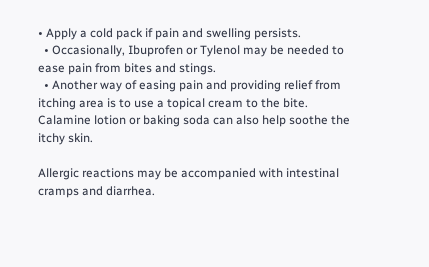• Apply a cold pack if pain and swelling persists.
  • Occasionally, Ibuprofen or Tylenol may be needed to ease pain from bites and stings.
  • Another way of easing pain and providing relief from itching area is to use a topical cream to the bite. Calamine lotion or baking soda can also help soothe the itchy skin.

Allergic reactions may be accompanied with intestinal cramps and diarrhea.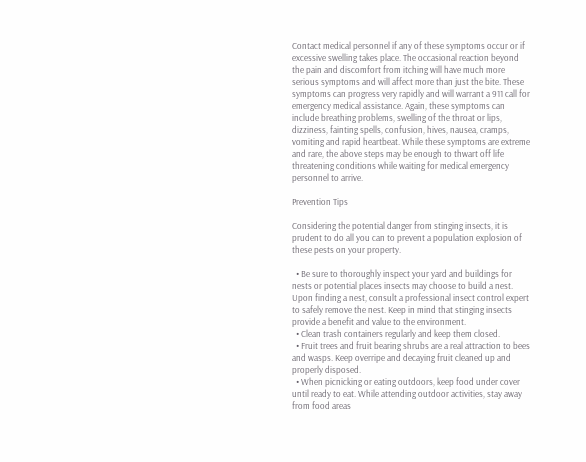Contact medical personnel if any of these symptoms occur or if excessive swelling takes place. The occasional reaction beyond the pain and discomfort from itching will have much more serious symptoms and will affect more than just the bite. These symptoms can progress very rapidly and will warrant a 911 call for emergency medical assistance. Again, these symptoms can include breathing problems, swelling of the throat or lips, dizziness, fainting spells, confusion, hives, nausea, cramps, vomiting and rapid heartbeat. While these symptoms are extreme and rare, the above steps may be enough to thwart off life threatening conditions while waiting for medical emergency personnel to arrive.

Prevention Tips

Considering the potential danger from stinging insects, it is prudent to do all you can to prevent a population explosion of these pests on your property.

  • Be sure to thoroughly inspect your yard and buildings for nests or potential places insects may choose to build a nest. Upon finding a nest, consult a professional insect control expert to safely remove the nest. Keep in mind that stinging insects provide a benefit and value to the environment.
  • Clean trash containers regularly and keep them closed.
  • Fruit trees and fruit bearing shrubs are a real attraction to bees and wasps. Keep overripe and decaying fruit cleaned up and properly disposed.
  • When picnicking or eating outdoors, keep food under cover until ready to eat. While attending outdoor activities, stay away from food areas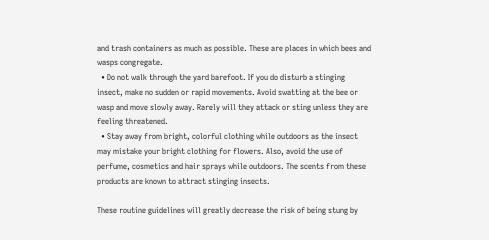and trash containers as much as possible. These are places in which bees and wasps congregate.
  • Do not walk through the yard barefoot. If you do disturb a stinging insect, make no sudden or rapid movements. Avoid swatting at the bee or wasp and move slowly away. Rarely will they attack or sting unless they are feeling threatened.
  • Stay away from bright, colorful clothing while outdoors as the insect may mistake your bright clothing for flowers. Also, avoid the use of perfume, cosmetics and hair sprays while outdoors. The scents from these products are known to attract stinging insects.

These routine guidelines will greatly decrease the risk of being stung by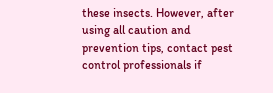these insects. However, after using all caution and prevention tips, contact pest control professionals if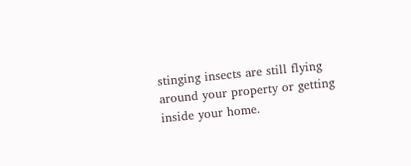stinging insects are still flying around your property or getting inside your home.